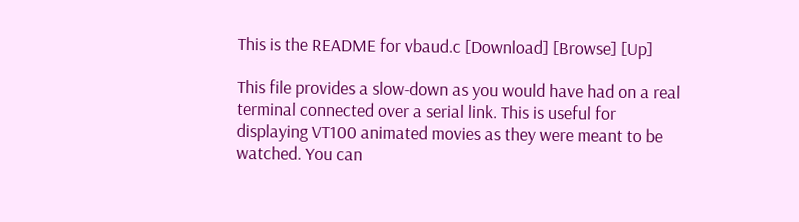This is the README for vbaud.c [Download] [Browse] [Up]

This file provides a slow-down as you would have had on a real
terminal connected over a serial link. This is useful for
displaying VT100 animated movies as they were meant to be
watched. You can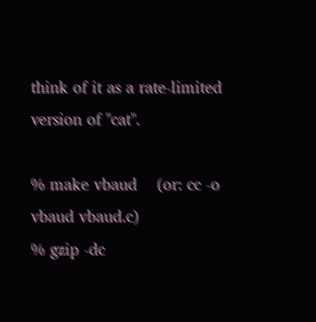think of it as a rate-limited version of "cat".

% make vbaud    (or: cc -o vbaud vbaud.c)
% gzip -dc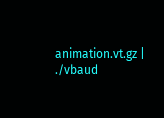animation.vt.gz | ./vbaud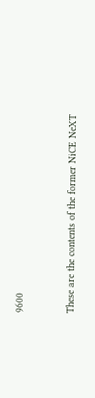9600


These are the contents of the former NiCE NeXT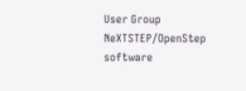User Group NeXTSTEP/OpenStep software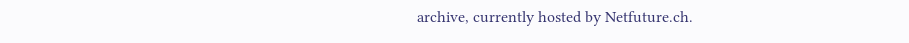archive, currently hosted by Netfuture.ch.